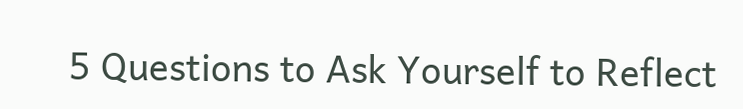5 Questions to Ask Yourself to Reflect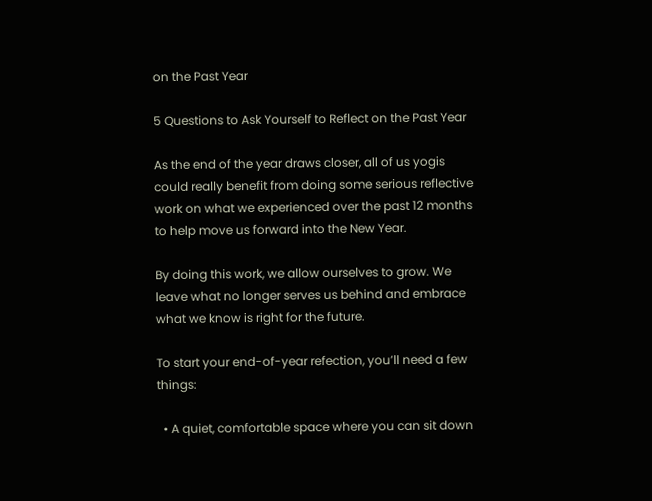on the Past Year

5 Questions to Ask Yourself to Reflect on the Past Year

As the end of the year draws closer, all of us yogis could really benefit from doing some serious reflective work on what we experienced over the past 12 months to help move us forward into the New Year.

By doing this work, we allow ourselves to grow. We leave what no longer serves us behind and embrace what we know is right for the future.

To start your end-of-year refection, you’ll need a few things:

  • A quiet, comfortable space where you can sit down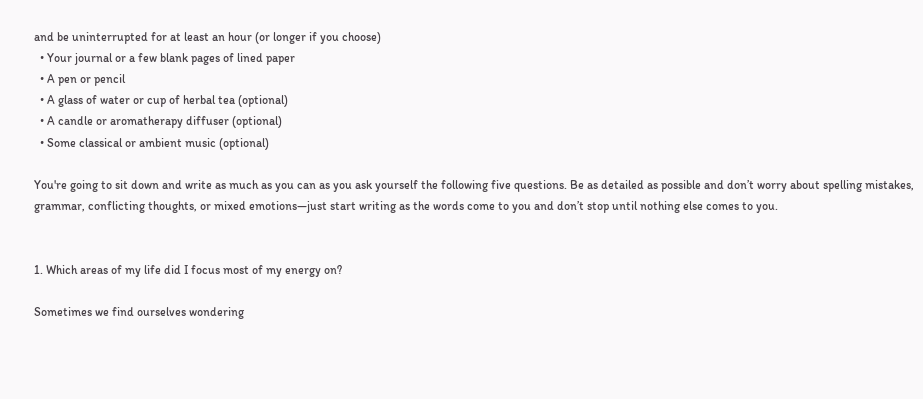and be uninterrupted for at least an hour (or longer if you choose)
  • Your journal or a few blank pages of lined paper
  • A pen or pencil
  • A glass of water or cup of herbal tea (optional)
  • A candle or aromatherapy diffuser (optional)
  • Some classical or ambient music (optional)

You're going to sit down and write as much as you can as you ask yourself the following five questions. Be as detailed as possible and don’t worry about spelling mistakes, grammar, conflicting thoughts, or mixed emotions—just start writing as the words come to you and don’t stop until nothing else comes to you.


1. Which areas of my life did I focus most of my energy on?

Sometimes we find ourselves wondering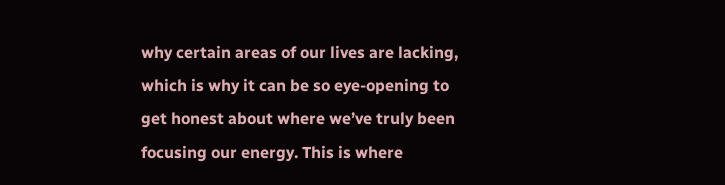why certain areas of our lives are lacking, which is why it can be so eye-opening to get honest about where we’ve truly been focusing our energy. This is where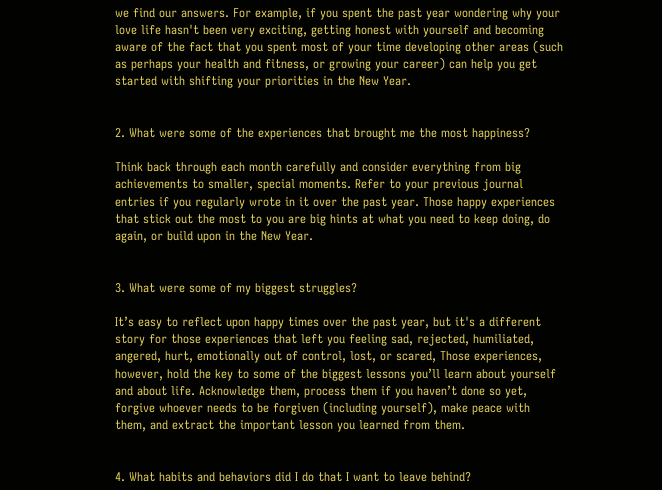we find our answers. For example, if you spent the past year wondering why your love life hasn't been very exciting, getting honest with yourself and becoming aware of the fact that you spent most of your time developing other areas (such as perhaps your health and fitness, or growing your career) can help you get started with shifting your priorities in the New Year.


2. What were some of the experiences that brought me the most happiness?

Think back through each month carefully and consider everything from big achievements to smaller, special moments. Refer to your previous journal entries if you regularly wrote in it over the past year. Those happy experiences that stick out the most to you are big hints at what you need to keep doing, do again, or build upon in the New Year.


3. What were some of my biggest struggles?

It’s easy to reflect upon happy times over the past year, but it's a different story for those experiences that left you feeling sad, rejected, humiliated, angered, hurt, emotionally out of control, lost, or scared, Those experiences, however, hold the key to some of the biggest lessons you’ll learn about yourself and about life. Acknowledge them, process them if you haven’t done so yet, forgive whoever needs to be forgiven (including yourself), make peace with them, and extract the important lesson you learned from them.


4. What habits and behaviors did I do that I want to leave behind?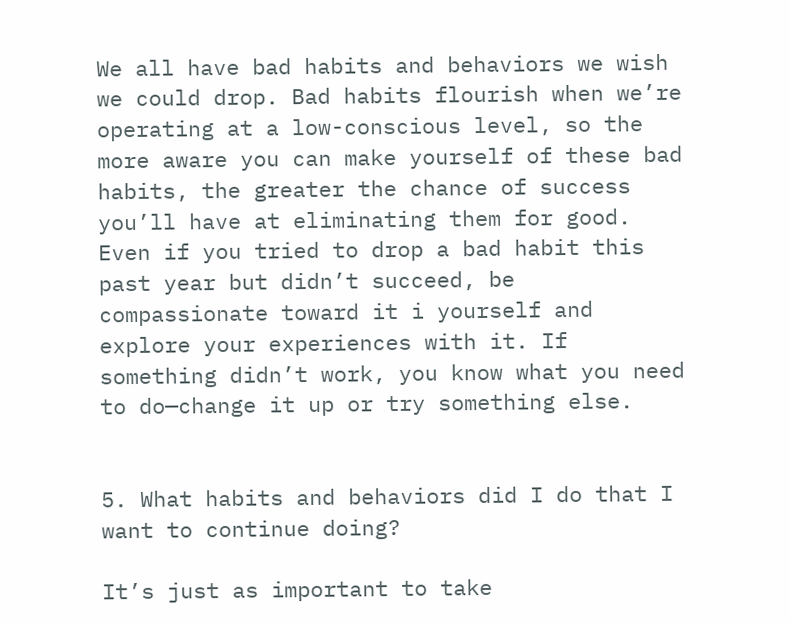We all have bad habits and behaviors we wish we could drop. Bad habits flourish when we’re operating at a low-conscious level, so the more aware you can make yourself of these bad habits, the greater the chance of success you’ll have at eliminating them for good. Even if you tried to drop a bad habit this past year but didn’t succeed, be compassionate toward it i yourself and explore your experiences with it. If something didn’t work, you know what you need to do—change it up or try something else.


5. What habits and behaviors did I do that I want to continue doing?

It’s just as important to take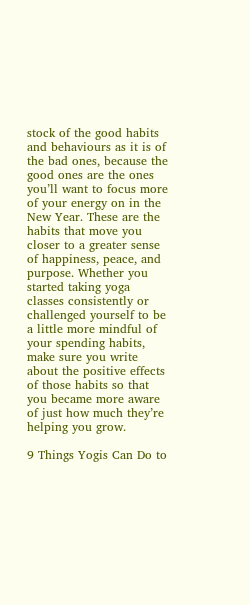stock of the good habits and behaviours as it is of the bad ones, because the good ones are the ones you’ll want to focus more of your energy on in the New Year. These are the habits that move you closer to a greater sense of happiness, peace, and purpose. Whether you started taking yoga classes consistently or challenged yourself to be a little more mindful of your spending habits, make sure you write about the positive effects of those habits so that you became more aware of just how much they’re helping you grow.

9 Things Yogis Can Do to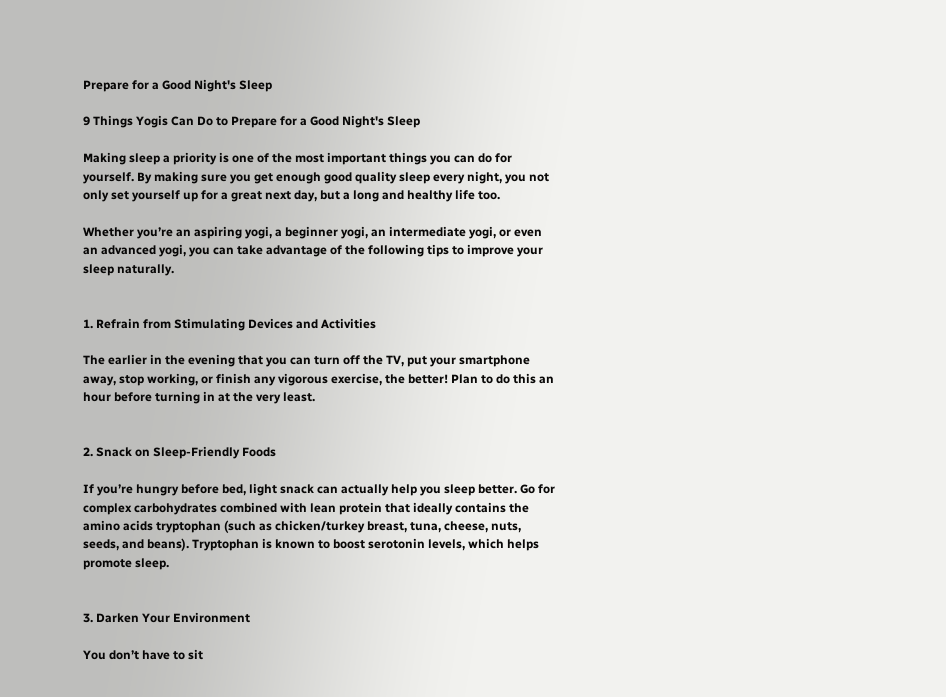Prepare for a Good Night's Sleep

9 Things Yogis Can Do to Prepare for a Good Night's Sleep

Making sleep a priority is one of the most important things you can do for yourself. By making sure you get enough good quality sleep every night, you not only set yourself up for a great next day, but a long and healthy life too.

Whether you’re an aspiring yogi, a beginner yogi, an intermediate yogi, or even an advanced yogi, you can take advantage of the following tips to improve your sleep naturally.


1. Refrain from Stimulating Devices and Activities

The earlier in the evening that you can turn off the TV, put your smartphone away, stop working, or finish any vigorous exercise, the better! Plan to do this an hour before turning in at the very least.


2. Snack on Sleep-Friendly Foods

If you’re hungry before bed, light snack can actually help you sleep better. Go for complex carbohydrates combined with lean protein that ideally contains the amino acids tryptophan (such as chicken/turkey breast, tuna, cheese, nuts, seeds, and beans). Tryptophan is known to boost serotonin levels, which helps promote sleep.


3. Darken Your Environment

You don’t have to sit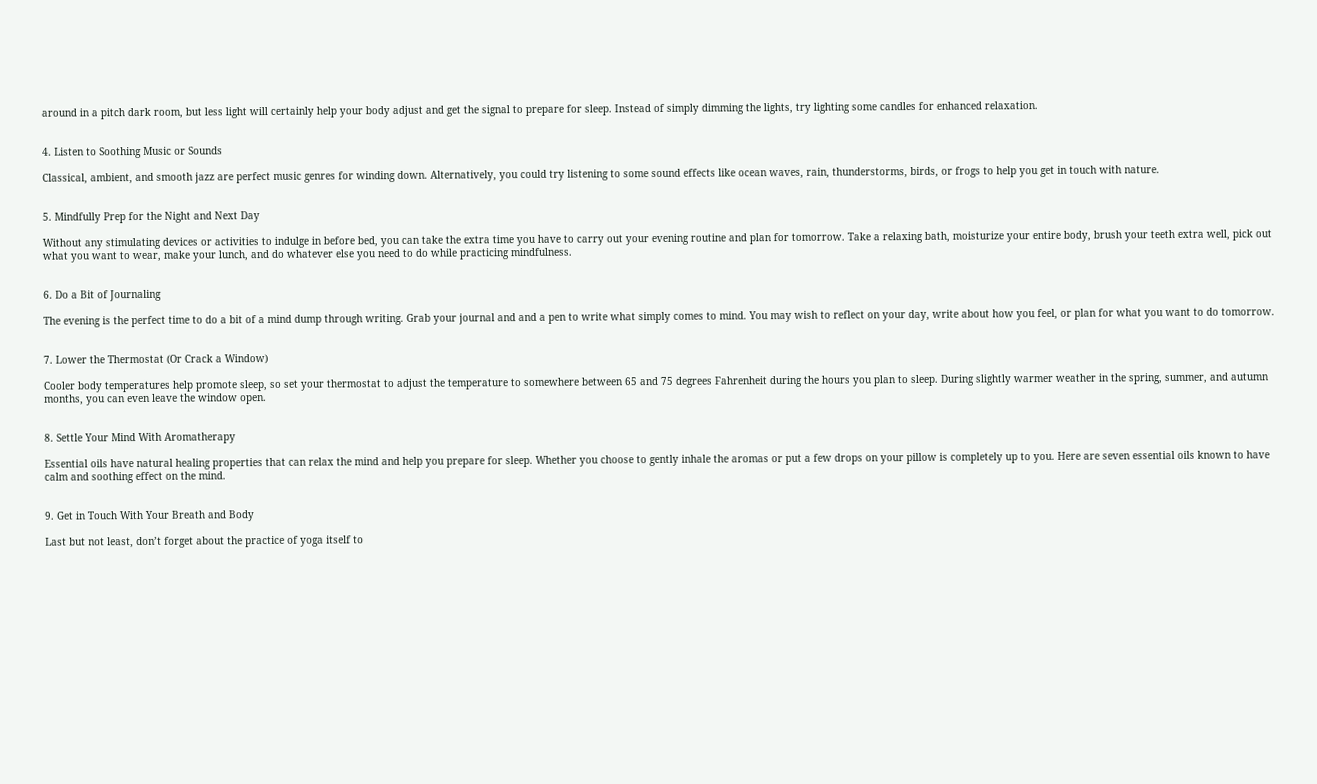around in a pitch dark room, but less light will certainly help your body adjust and get the signal to prepare for sleep. Instead of simply dimming the lights, try lighting some candles for enhanced relaxation.


4. Listen to Soothing Music or Sounds

Classical, ambient, and smooth jazz are perfect music genres for winding down. Alternatively, you could try listening to some sound effects like ocean waves, rain, thunderstorms, birds, or frogs to help you get in touch with nature.


5. Mindfully Prep for the Night and Next Day

Without any stimulating devices or activities to indulge in before bed, you can take the extra time you have to carry out your evening routine and plan for tomorrow. Take a relaxing bath, moisturize your entire body, brush your teeth extra well, pick out what you want to wear, make your lunch, and do whatever else you need to do while practicing mindfulness.


6. Do a Bit of Journaling

The evening is the perfect time to do a bit of a mind dump through writing. Grab your journal and and a pen to write what simply comes to mind. You may wish to reflect on your day, write about how you feel, or plan for what you want to do tomorrow.


7. Lower the Thermostat (Or Crack a Window)

Cooler body temperatures help promote sleep, so set your thermostat to adjust the temperature to somewhere between 65 and 75 degrees Fahrenheit during the hours you plan to sleep. During slightly warmer weather in the spring, summer, and autumn months, you can even leave the window open.


8. Settle Your Mind With Aromatherapy

Essential oils have natural healing properties that can relax the mind and help you prepare for sleep. Whether you choose to gently inhale the aromas or put a few drops on your pillow is completely up to you. Here are seven essential oils known to have calm and soothing effect on the mind.


9. Get in Touch With Your Breath and Body

Last but not least, don’t forget about the practice of yoga itself to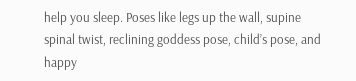help you sleep. Poses like legs up the wall, supine spinal twist, reclining goddess pose, child’s pose, and happy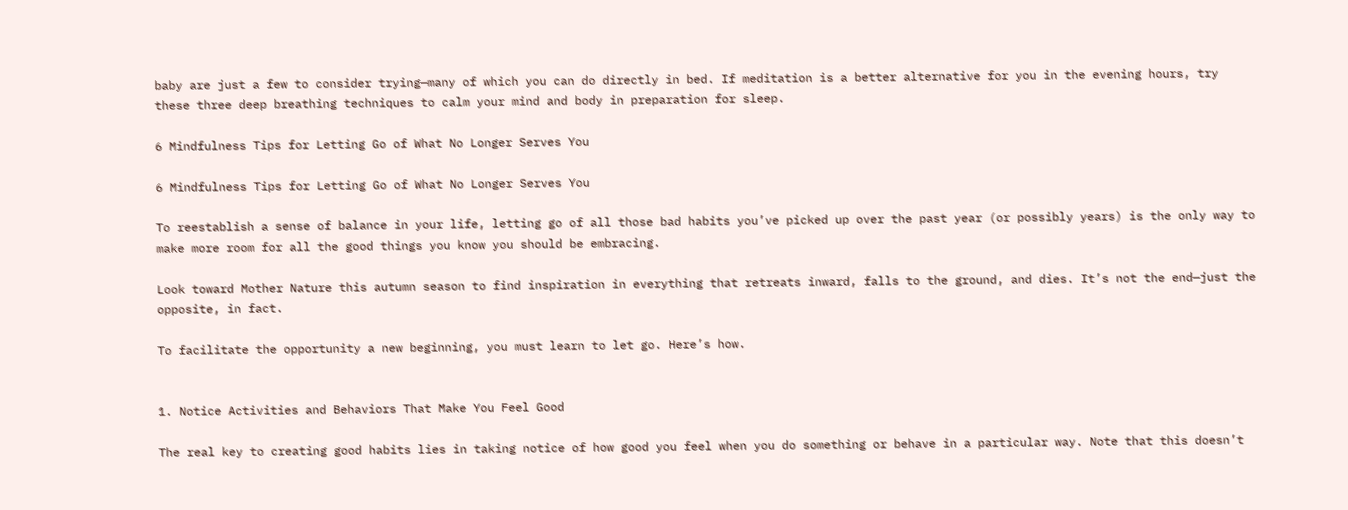baby are just a few to consider trying—many of which you can do directly in bed. If meditation is a better alternative for you in the evening hours, try these three deep breathing techniques to calm your mind and body in preparation for sleep.

6 Mindfulness Tips for Letting Go of What No Longer Serves You

6 Mindfulness Tips for Letting Go of What No Longer Serves You

To reestablish a sense of balance in your life, letting go of all those bad habits you’ve picked up over the past year (or possibly years) is the only way to make more room for all the good things you know you should be embracing.

Look toward Mother Nature this autumn season to find inspiration in everything that retreats inward, falls to the ground, and dies. It’s not the end—just the opposite, in fact.

To facilitate the opportunity a new beginning, you must learn to let go. Here’s how.


1. Notice Activities and Behaviors That Make You Feel Good

The real key to creating good habits lies in taking notice of how good you feel when you do something or behave in a particular way. Note that this doesn’t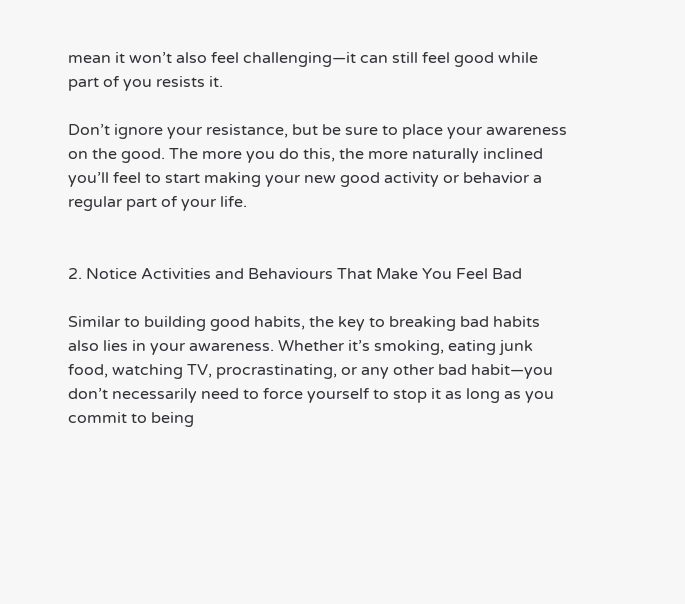mean it won’t also feel challenging—it can still feel good while part of you resists it.

Don’t ignore your resistance, but be sure to place your awareness on the good. The more you do this, the more naturally inclined you’ll feel to start making your new good activity or behavior a regular part of your life.


2. Notice Activities and Behaviours That Make You Feel Bad

Similar to building good habits, the key to breaking bad habits also lies in your awareness. Whether it’s smoking, eating junk food, watching TV, procrastinating, or any other bad habit—you don’t necessarily need to force yourself to stop it as long as you commit to being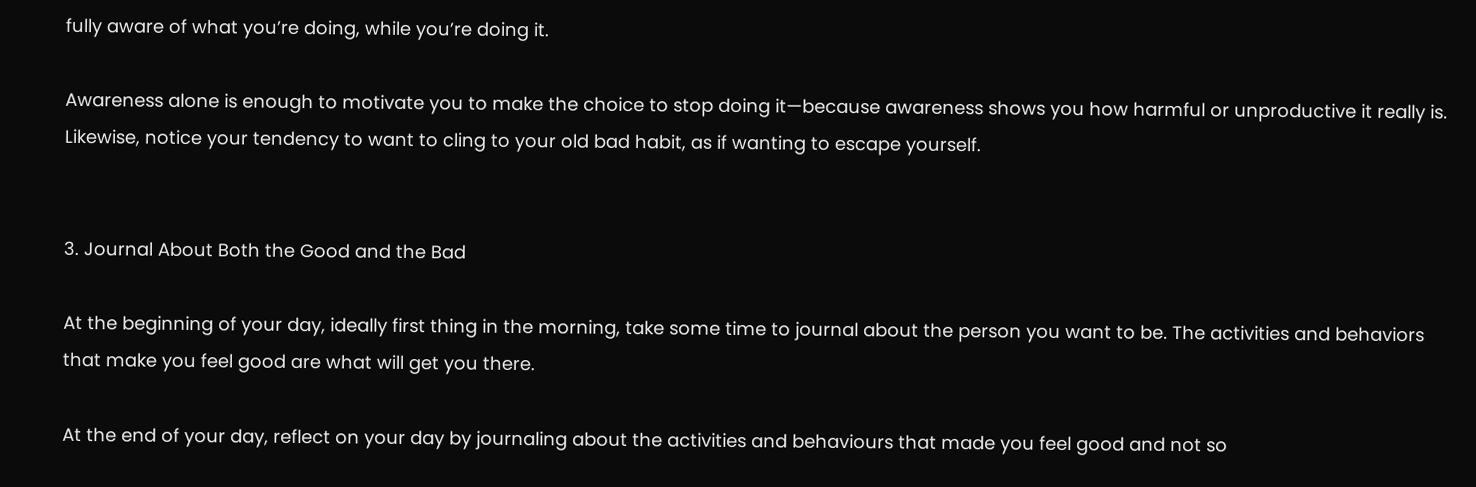fully aware of what you’re doing, while you’re doing it.

Awareness alone is enough to motivate you to make the choice to stop doing it—because awareness shows you how harmful or unproductive it really is. Likewise, notice your tendency to want to cling to your old bad habit, as if wanting to escape yourself.


3. Journal About Both the Good and the Bad

At the beginning of your day, ideally first thing in the morning, take some time to journal about the person you want to be. The activities and behaviors that make you feel good are what will get you there.

At the end of your day, reflect on your day by journaling about the activities and behaviours that made you feel good and not so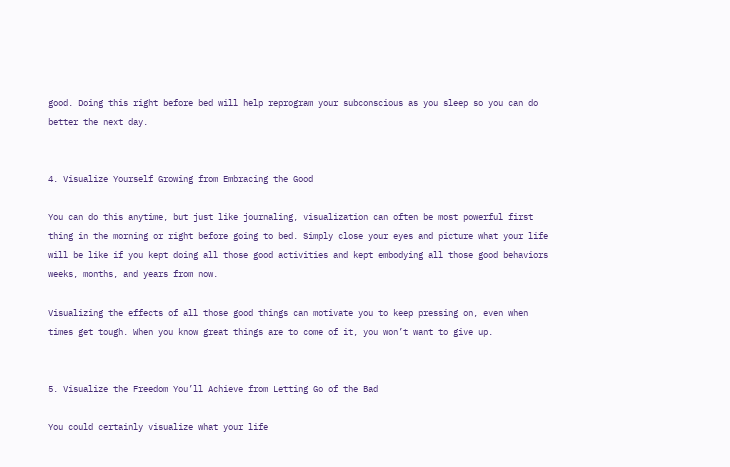good. Doing this right before bed will help reprogram your subconscious as you sleep so you can do better the next day.


4. Visualize Yourself Growing from Embracing the Good

You can do this anytime, but just like journaling, visualization can often be most powerful first thing in the morning or right before going to bed. Simply close your eyes and picture what your life will be like if you kept doing all those good activities and kept embodying all those good behaviors weeks, months, and years from now.

Visualizing the effects of all those good things can motivate you to keep pressing on, even when times get tough. When you know great things are to come of it, you won’t want to give up.


5. Visualize the Freedom You’ll Achieve from Letting Go of the Bad

You could certainly visualize what your life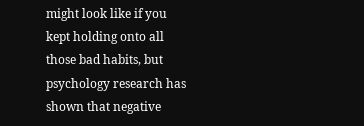might look like if you kept holding onto all those bad habits, but psychology research has shown that negative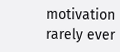motivation rarely ever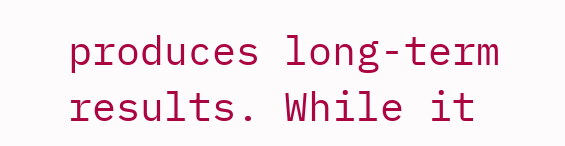produces long-term results. While it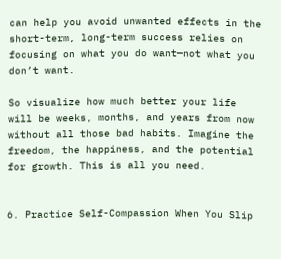can help you avoid unwanted effects in the short-term, long-term success relies on focusing on what you do want—not what you don’t want.

So visualize how much better your life will be weeks, months, and years from now without all those bad habits. Imagine the freedom, the happiness, and the potential for growth. This is all you need.


6. Practice Self-Compassion When You Slip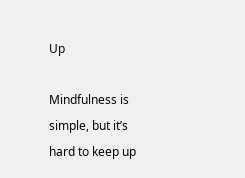Up

Mindfulness is simple, but it’s hard to keep up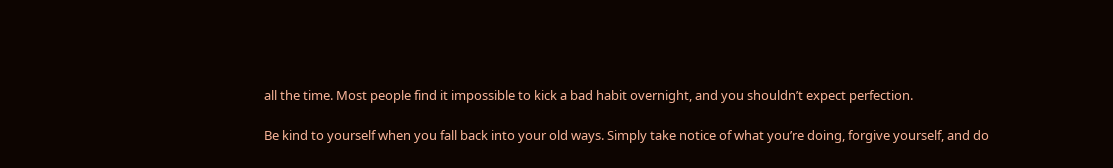all the time. Most people find it impossible to kick a bad habit overnight, and you shouldn’t expect perfection.

Be kind to yourself when you fall back into your old ways. Simply take notice of what you’re doing, forgive yourself, and do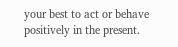your best to act or behave positively in the present.